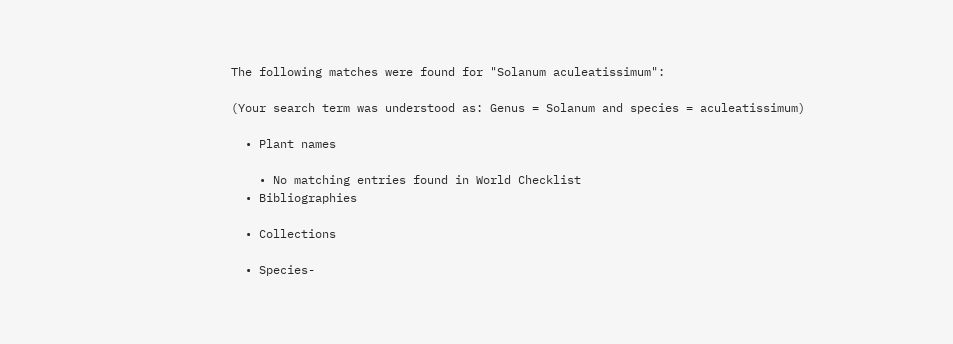The following matches were found for "Solanum aculeatissimum":

(Your search term was understood as: Genus = Solanum and species = aculeatissimum)

  • Plant names

    • No matching entries found in World Checklist
  • Bibliographies

  • Collections

  • Species-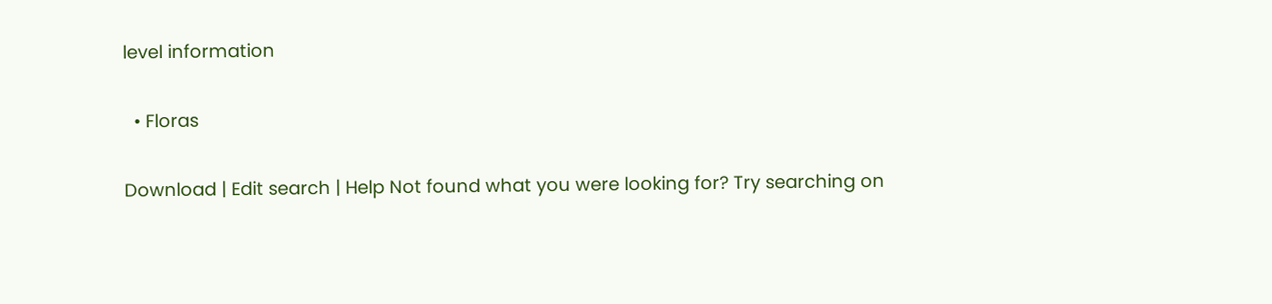level information

  • Floras

Download | Edit search | Help Not found what you were looking for? Try searching on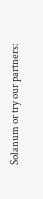Solanum or try our partners: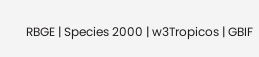RBGE | Species 2000 | w3Tropicos | GBIF